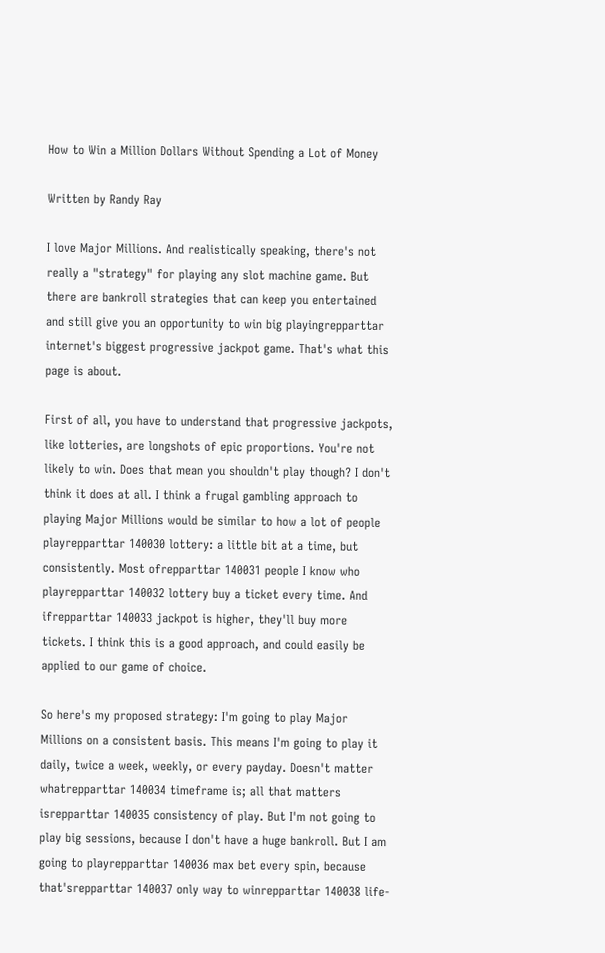How to Win a Million Dollars Without Spending a Lot of Money

Written by Randy Ray

I love Major Millions. And realistically speaking, there's not really a "strategy" for playing any slot machine game. But there are bankroll strategies that can keep you entertained and still give you an opportunity to win big playingrepparttar internet's biggest progressive jackpot game. That's what this page is about.

First of all, you have to understand that progressive jackpots, like lotteries, are longshots of epic proportions. You're not likely to win. Does that mean you shouldn't play though? I don't think it does at all. I think a frugal gambling approach to playing Major Millions would be similar to how a lot of people playrepparttar 140030 lottery: a little bit at a time, but consistently. Most ofrepparttar 140031 people I know who playrepparttar 140032 lottery buy a ticket every time. And ifrepparttar 140033 jackpot is higher, they'll buy more tickets. I think this is a good approach, and could easily be applied to our game of choice.

So here's my proposed strategy: I'm going to play Major Millions on a consistent basis. This means I'm going to play it daily, twice a week, weekly, or every payday. Doesn't matter whatrepparttar 140034 timeframe is; all that matters isrepparttar 140035 consistency of play. But I'm not going to play big sessions, because I don't have a huge bankroll. But I am going to playrepparttar 140036 max bet every spin, because that'srepparttar 140037 only way to winrepparttar 140038 life-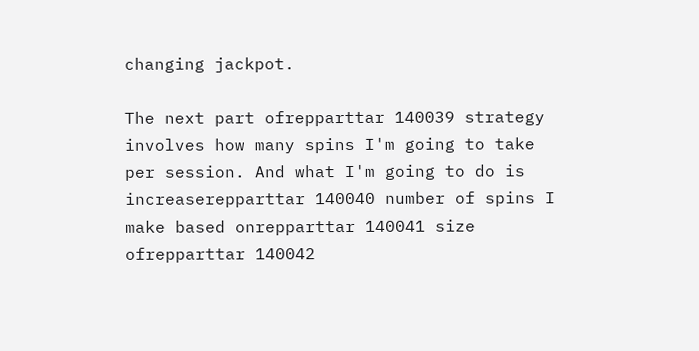changing jackpot.

The next part ofrepparttar 140039 strategy involves how many spins I'm going to take per session. And what I'm going to do is increaserepparttar 140040 number of spins I make based onrepparttar 140041 size ofrepparttar 140042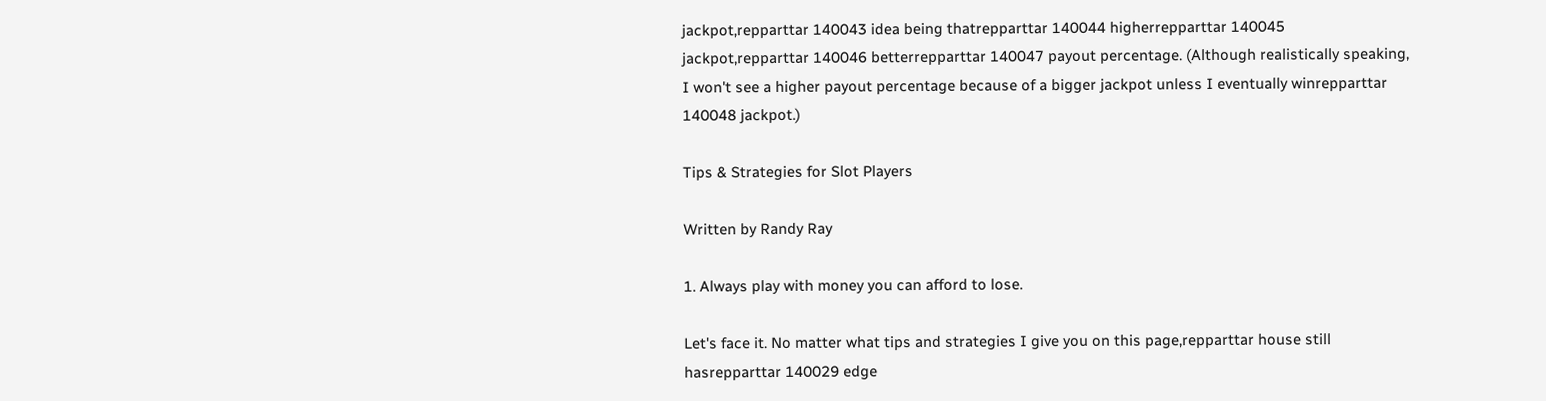jackpot,repparttar 140043 idea being thatrepparttar 140044 higherrepparttar 140045 jackpot,repparttar 140046 betterrepparttar 140047 payout percentage. (Although realistically speaking, I won't see a higher payout percentage because of a bigger jackpot unless I eventually winrepparttar 140048 jackpot.)

Tips & Strategies for Slot Players

Written by Randy Ray

1. Always play with money you can afford to lose.

Let's face it. No matter what tips and strategies I give you on this page,repparttar house still hasrepparttar 140029 edge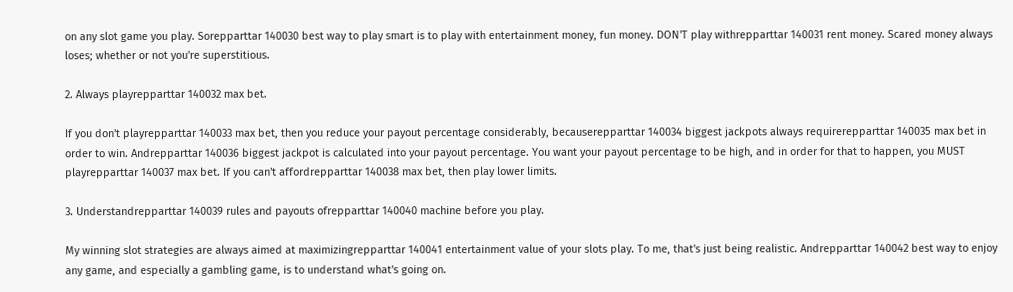on any slot game you play. Sorepparttar 140030 best way to play smart is to play with entertainment money, fun money. DON'T play withrepparttar 140031 rent money. Scared money always loses; whether or not you're superstitious.

2. Always playrepparttar 140032 max bet.

If you don't playrepparttar 140033 max bet, then you reduce your payout percentage considerably, becauserepparttar 140034 biggest jackpots always requirerepparttar 140035 max bet in order to win. Andrepparttar 140036 biggest jackpot is calculated into your payout percentage. You want your payout percentage to be high, and in order for that to happen, you MUST playrepparttar 140037 max bet. If you can't affordrepparttar 140038 max bet, then play lower limits.

3. Understandrepparttar 140039 rules and payouts ofrepparttar 140040 machine before you play.

My winning slot strategies are always aimed at maximizingrepparttar 140041 entertainment value of your slots play. To me, that's just being realistic. Andrepparttar 140042 best way to enjoy any game, and especially a gambling game, is to understand what's going on.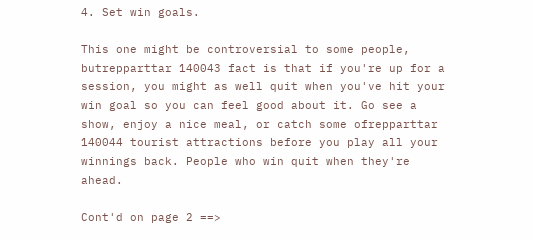4. Set win goals.

This one might be controversial to some people, butrepparttar 140043 fact is that if you're up for a session, you might as well quit when you've hit your win goal so you can feel good about it. Go see a show, enjoy a nice meal, or catch some ofrepparttar 140044 tourist attractions before you play all your winnings back. People who win quit when they're ahead.

Cont'd on page 2 ==>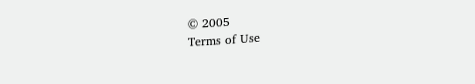© 2005
Terms of Use